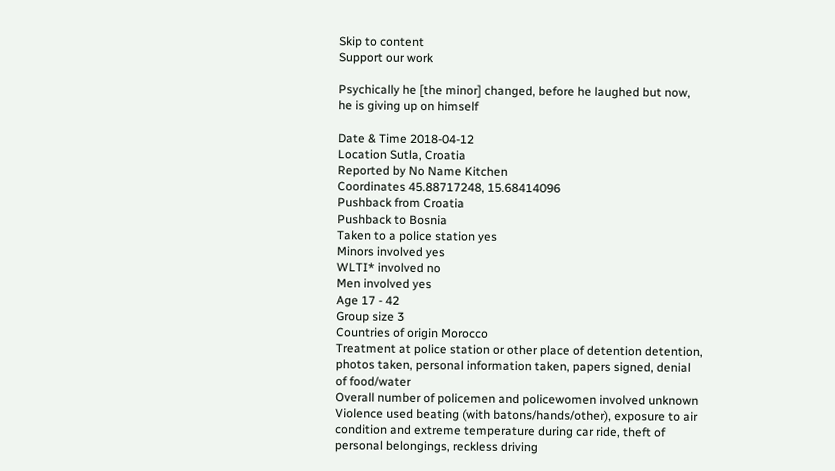Skip to content
Support our work

Psychically he [the minor] changed, before he laughed but now, he is giving up on himself

Date & Time 2018-04-12
Location Sutla, Croatia
Reported by No Name Kitchen
Coordinates 45.88717248, 15.68414096
Pushback from Croatia
Pushback to Bosnia
Taken to a police station yes
Minors involved yes
WLTI* involved no
Men involved yes
Age 17 - 42
Group size 3
Countries of origin Morocco
Treatment at police station or other place of detention detention, photos taken, personal information taken, papers signed, denial of food/water
Overall number of policemen and policewomen involved unknown
Violence used beating (with batons/hands/other), exposure to air condition and extreme temperature during car ride, theft of personal belongings, reckless driving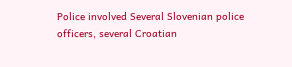Police involved Several Slovenian police officers, several Croatian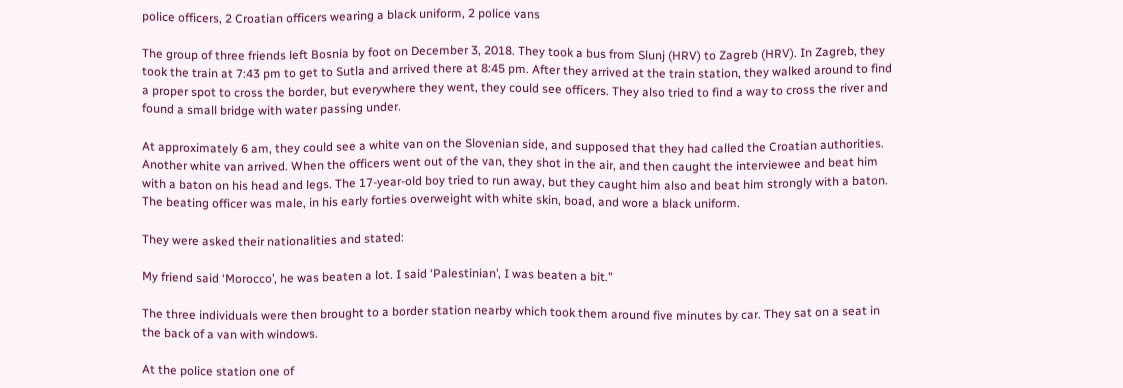police officers, 2 Croatian officers wearing a black uniform, 2 police vans

The group of three friends left Bosnia by foot on December 3, 2018. They took a bus from Slunj (HRV) to Zagreb (HRV). In Zagreb, they took the train at 7:43 pm to get to Sutla and arrived there at 8:45 pm. After they arrived at the train station, they walked around to find a proper spot to cross the border, but everywhere they went, they could see officers. They also tried to find a way to cross the river and found a small bridge with water passing under.

At approximately 6 am, they could see a white van on the Slovenian side, and supposed that they had called the Croatian authorities. Another white van arrived. When the officers went out of the van, they shot in the air, and then caught the interviewee and beat him with a baton on his head and legs. The 17-year-old boy tried to run away, but they caught him also and beat him strongly with a baton. The beating officer was male, in his early forties overweight with white skin, boad, and wore a black uniform.

They were asked their nationalities and stated:

My friend said ‘Morocco’, he was beaten a lot. I said ‘Palestinian’, I was beaten a bit.”

The three individuals were then brought to a border station nearby which took them around five minutes by car. They sat on a seat in the back of a van with windows.

At the police station one of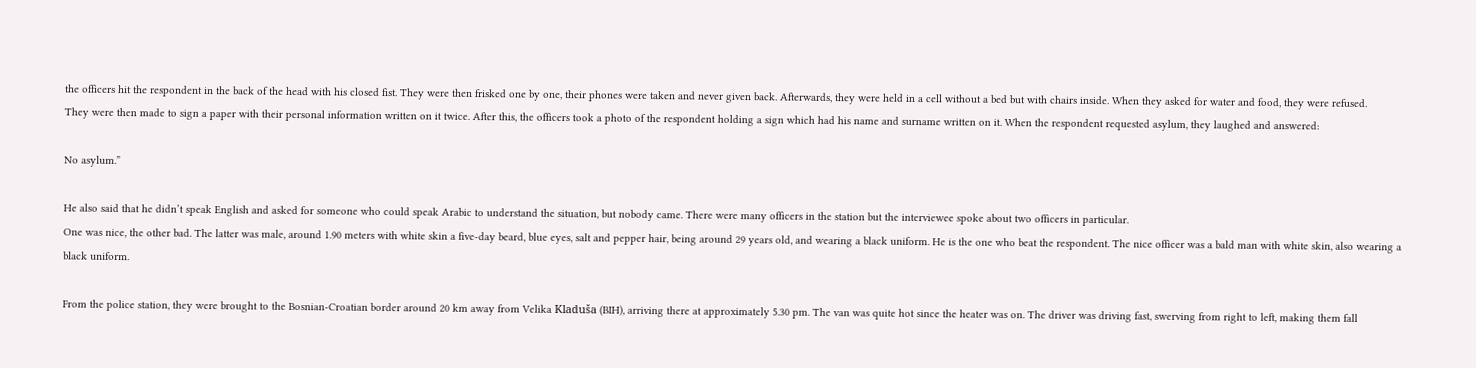the officers hit the respondent in the back of the head with his closed fist. They were then frisked one by one, their phones were taken and never given back. Afterwards, they were held in a cell without a bed but with chairs inside. When they asked for water and food, they were refused.
They were then made to sign a paper with their personal information written on it twice. After this, the officers took a photo of the respondent holding a sign which had his name and surname written on it. When the respondent requested asylum, they laughed and answered:

No asylum.”

He also said that he didn’t speak English and asked for someone who could speak Arabic to understand the situation, but nobody came. There were many officers in the station but the interviewee spoke about two officers in particular.
One was nice, the other bad. The latter was male, around 1.90 meters with white skin a five-day beard, blue eyes, salt and pepper hair, being around 29 years old, and wearing a black uniform. He is the one who beat the respondent. The nice officer was a bald man with white skin, also wearing a black uniform.

From the police station, they were brought to the Bosnian-Croatian border around 20 km away from Velika Kladuša (BIH), arriving there at approximately 5.30 pm. The van was quite hot since the heater was on. The driver was driving fast, swerving from right to left, making them fall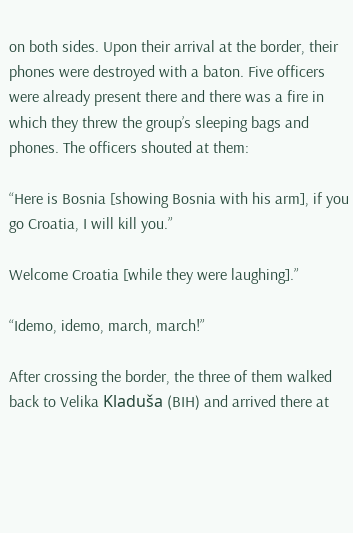on both sides. Upon their arrival at the border, their phones were destroyed with a baton. Five officers were already present there and there was a fire in which they threw the group’s sleeping bags and phones. The officers shouted at them:

“Here is Bosnia [showing Bosnia with his arm], if you go Croatia, I will kill you.”

Welcome Croatia [while they were laughing].”

“Idemo, idemo, march, march!”

After crossing the border, the three of them walked back to Velika Kladuša (BIH) and arrived there at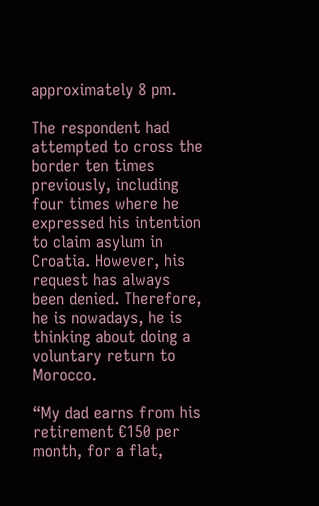approximately 8 pm.

The respondent had attempted to cross the border ten times previously, including four times where he expressed his intention to claim asylum in Croatia. However, his request has always been denied. Therefore, he is nowadays, he is thinking about doing a voluntary return to Morocco.

“My dad earns from his retirement €150 per month, for a flat,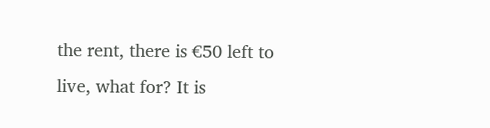the rent, there is €50 left to live, what for? It is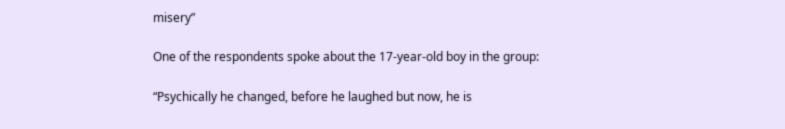misery”

One of the respondents spoke about the 17-year-old boy in the group:

“Psychically he changed, before he laughed but now, he is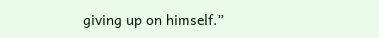giving up on himself.”